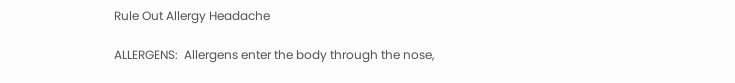Rule Out Allergy Headache

ALLERGENS:  Allergens enter the body through the nose,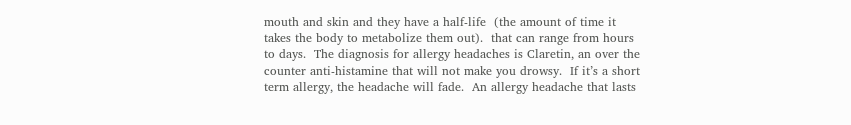mouth and skin and they have a half-life  (the amount of time it takes the body to metabolize them out).  that can range from hours to days.  The diagnosis for allergy headaches is Claretin, an over the counter anti-histamine that will not make you drowsy.  If it’s a short term allergy, the headache will fade.  An allergy headache that lasts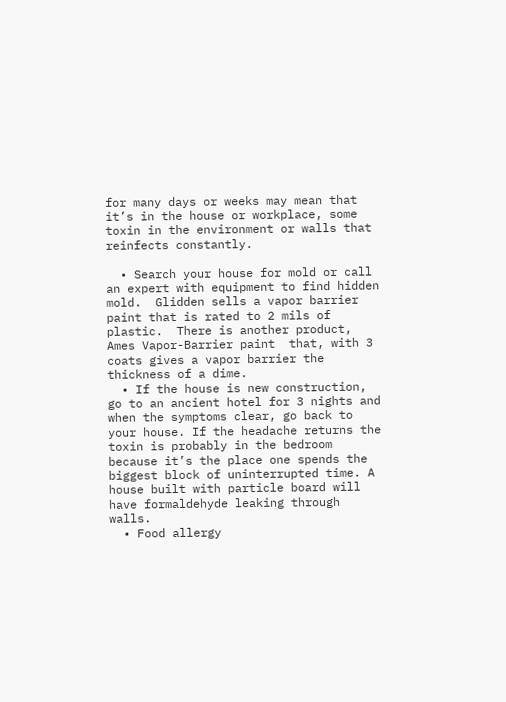for many days or weeks may mean that it’s in the house or workplace, some toxin in the environment or walls that reinfects constantly.

  • Search your house for mold or call an expert with equipment to find hidden mold.  Glidden sells a vapor barrier paint that is rated to 2 mils of plastic.  There is another product, Ames Vapor-Barrier paint  that, with 3 coats gives a vapor barrier the thickness of a dime.
  • If the house is new construction, go to an ancient hotel for 3 nights and when the symptoms clear, go back to your house. If the headache returns the toxin is probably in the bedroom because it’s the place one spends the biggest block of uninterrupted time. A house built with particle board will have formaldehyde leaking through walls.
  • Food allergy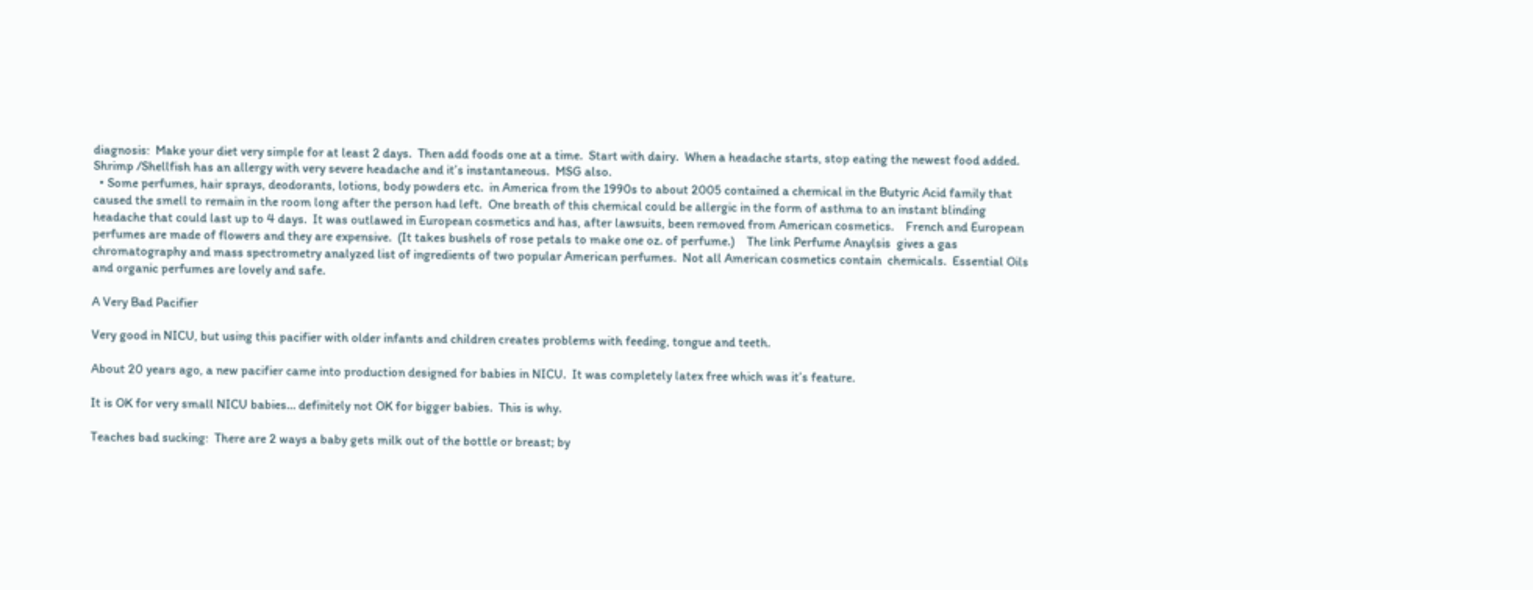diagnosis:  Make your diet very simple for at least 2 days.  Then add foods one at a time.  Start with dairy.  When a headache starts, stop eating the newest food added.  Shrimp /Shellfish has an allergy with very severe headache and it’s instantaneous.  MSG also.
  • Some perfumes, hair sprays, deodorants, lotions, body powders etc.  in America from the 1990s to about 2005 contained a chemical in the Butyric Acid family that caused the smell to remain in the room long after the person had left.  One breath of this chemical could be allergic in the form of asthma to an instant blinding headache that could last up to 4 days.  It was outlawed in European cosmetics and has, after lawsuits, been removed from American cosmetics.    French and European perfumes are made of flowers and they are expensive.  (It takes bushels of rose petals to make one oz. of perfume.)    The link Perfume Anaylsis  gives a gas chromatography and mass spectrometry analyzed list of ingredients of two popular American perfumes.  Not all American cosmetics contain  chemicals.  Essential Oils and organic perfumes are lovely and safe.

A Very Bad Pacifier

Very good in NICU, but using this pacifier with older infants and children creates problems with feeding, tongue and teeth.

About 20 years ago, a new pacifier came into production designed for babies in NICU.  It was completely latex free which was it’s feature.

It is OK for very small NICU babies… definitely not OK for bigger babies.  This is why.

Teaches bad sucking:  There are 2 ways a baby gets milk out of the bottle or breast; by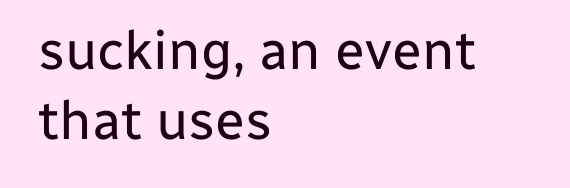sucking, an event that uses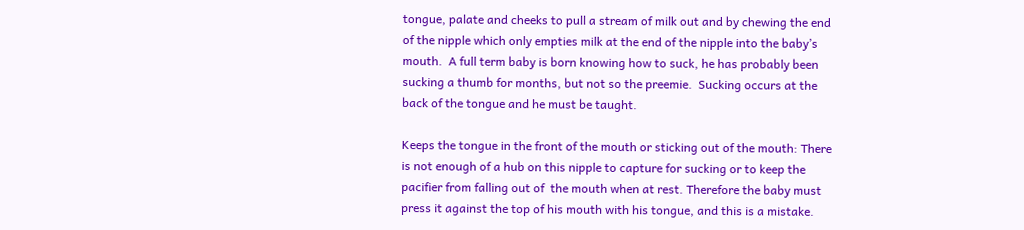tongue, palate and cheeks to pull a stream of milk out and by chewing the end of the nipple which only empties milk at the end of the nipple into the baby’s mouth.  A full term baby is born knowing how to suck, he has probably been sucking a thumb for months, but not so the preemie.  Sucking occurs at the back of the tongue and he must be taught.

Keeps the tongue in the front of the mouth or sticking out of the mouth: There is not enough of a hub on this nipple to capture for sucking or to keep the pacifier from falling out of  the mouth when at rest. Therefore the baby must press it against the top of his mouth with his tongue, and this is a mistake.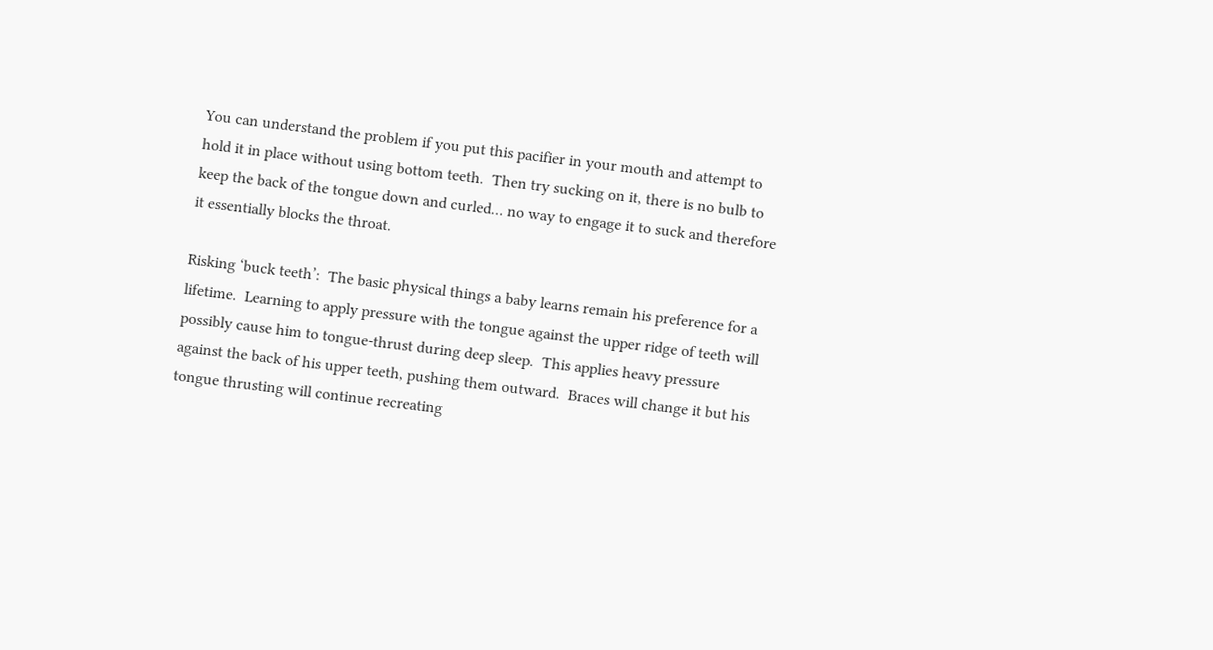You can understand the problem if you put this pacifier in your mouth and attempt to hold it in place without using bottom teeth.  Then try sucking on it, there is no bulb to keep the back of the tongue down and curled… no way to engage it to suck and therefore it essentially blocks the throat.

Risking ‘buck teeth’:  The basic physical things a baby learns remain his preference for a lifetime.  Learning to apply pressure with the tongue against the upper ridge of teeth will possibly cause him to tongue-thrust during deep sleep.  This applies heavy pressure against the back of his upper teeth, pushing them outward.  Braces will change it but his tongue thrusting will continue recreating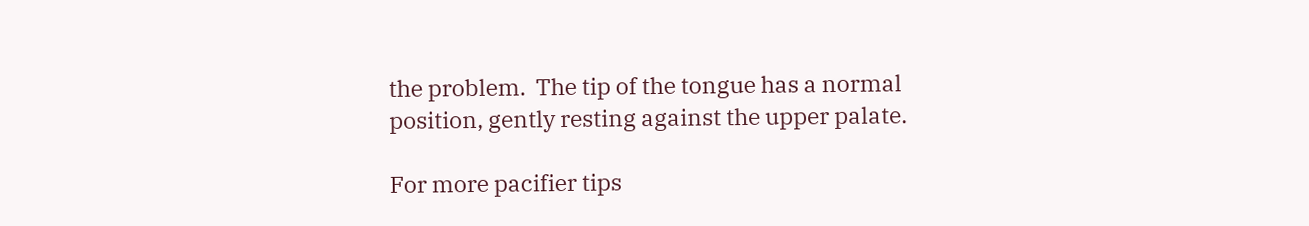the problem.  The tip of the tongue has a normal position, gently resting against the upper palate.

For more pacifier tips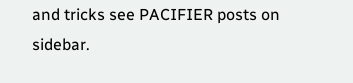and tricks see PACIFIER posts on sidebar.